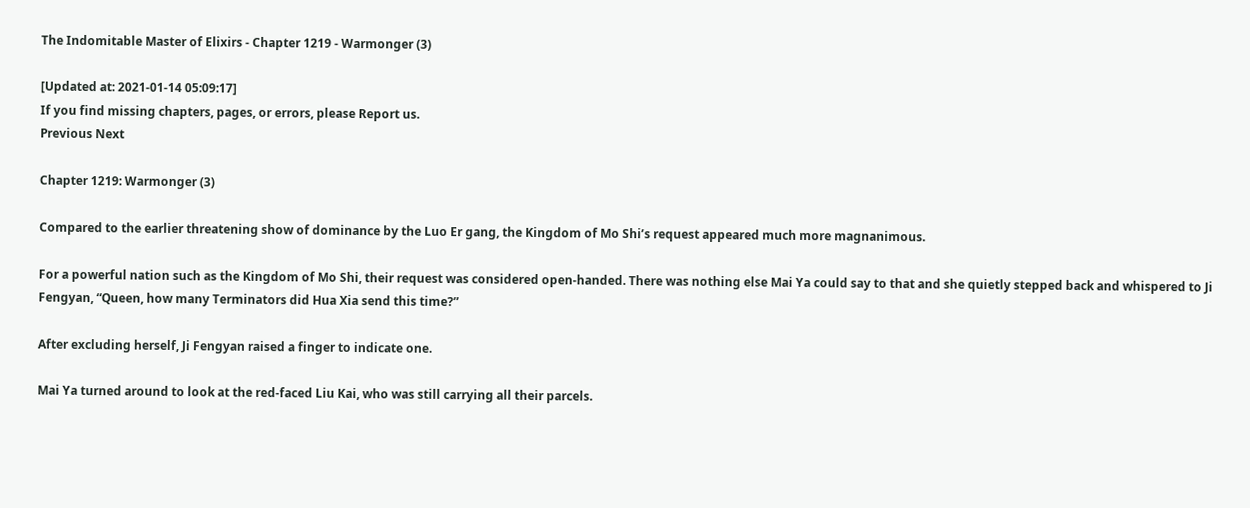The Indomitable Master of Elixirs - Chapter 1219 - Warmonger (3)

[Updated at: 2021-01-14 05:09:17]
If you find missing chapters, pages, or errors, please Report us.
Previous Next

Chapter 1219: Warmonger (3)

Compared to the earlier threatening show of dominance by the Luo Er gang, the Kingdom of Mo Shi’s request appeared much more magnanimous.

For a powerful nation such as the Kingdom of Mo Shi, their request was considered open-handed. There was nothing else Mai Ya could say to that and she quietly stepped back and whispered to Ji Fengyan, “Queen, how many Terminators did Hua Xia send this time?”

After excluding herself, Ji Fengyan raised a finger to indicate one.

Mai Ya turned around to look at the red-faced Liu Kai, who was still carrying all their parcels.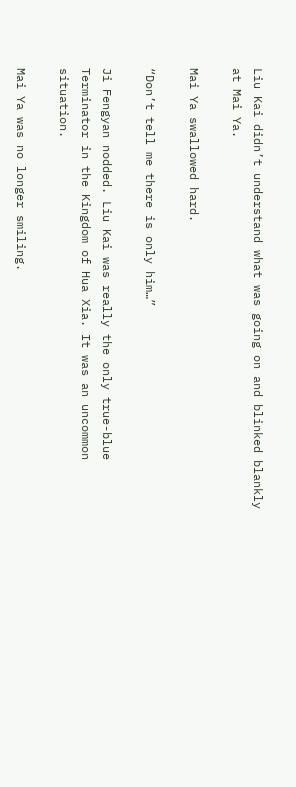Liu Kai didn’t understand what was going on and blinked blankly at Mai Ya.

Mai Ya swallowed hard.

“Don’t tell me there is only him…”

Ji Fengyan nodded. Liu Kai was really the only true-blue Terminator in the Kingdom of Hua Xia. It was an uncommon situation.

Mai Ya was no longer smiling.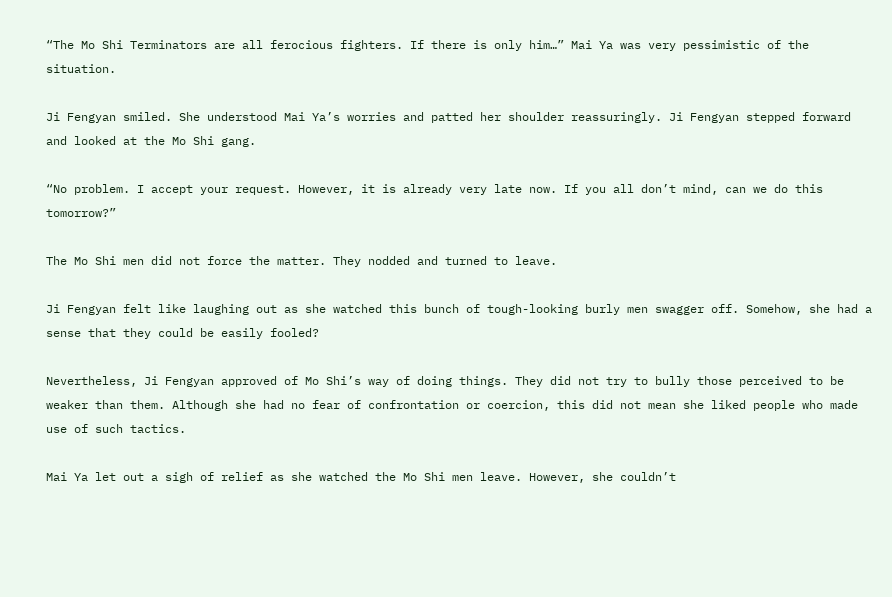“The Mo Shi Terminators are all ferocious fighters. If there is only him…” Mai Ya was very pessimistic of the situation.

Ji Fengyan smiled. She understood Mai Ya’s worries and patted her shoulder reassuringly. Ji Fengyan stepped forward and looked at the Mo Shi gang.

“No problem. I accept your request. However, it is already very late now. If you all don’t mind, can we do this tomorrow?”

The Mo Shi men did not force the matter. They nodded and turned to leave.

Ji Fengyan felt like laughing out as she watched this bunch of tough-looking burly men swagger off. Somehow, she had a sense that they could be easily fooled?

Nevertheless, Ji Fengyan approved of Mo Shi’s way of doing things. They did not try to bully those perceived to be weaker than them. Although she had no fear of confrontation or coercion, this did not mean she liked people who made use of such tactics.

Mai Ya let out a sigh of relief as she watched the Mo Shi men leave. However, she couldn’t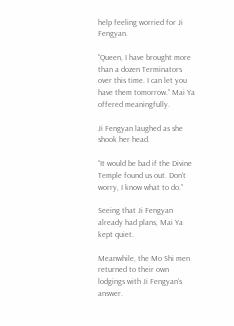help feeling worried for Ji Fengyan.

“Queen, I have brought more than a dozen Terminators over this time. I can let you have them tomorrow.” Mai Ya offered meaningfully.

Ji Fengyan laughed as she shook her head.

“It would be bad if the Divine Temple found us out. Don’t worry, I know what to do.”

Seeing that Ji Fengyan already had plans, Mai Ya kept quiet.

Meanwhile, the Mo Shi men returned to their own lodgings with Ji Fengyan’s answer.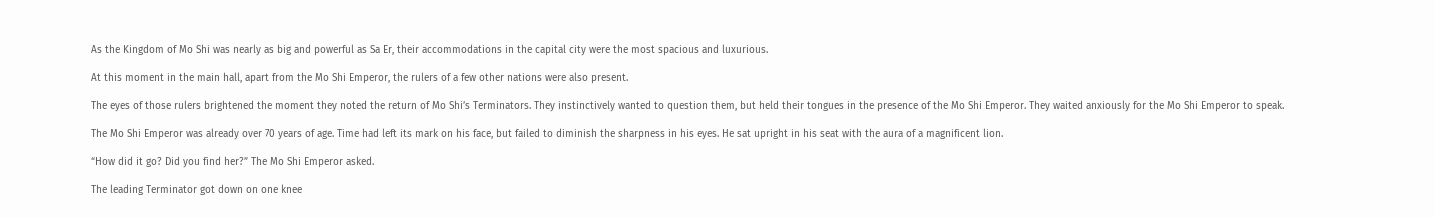As the Kingdom of Mo Shi was nearly as big and powerful as Sa Er, their accommodations in the capital city were the most spacious and luxurious.

At this moment in the main hall, apart from the Mo Shi Emperor, the rulers of a few other nations were also present.

The eyes of those rulers brightened the moment they noted the return of Mo Shi’s Terminators. They instinctively wanted to question them, but held their tongues in the presence of the Mo Shi Emperor. They waited anxiously for the Mo Shi Emperor to speak.

The Mo Shi Emperor was already over 70 years of age. Time had left its mark on his face, but failed to diminish the sharpness in his eyes. He sat upright in his seat with the aura of a magnificent lion.

“How did it go? Did you find her?” The Mo Shi Emperor asked.

The leading Terminator got down on one knee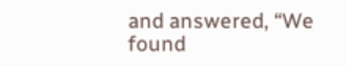and answered, “We found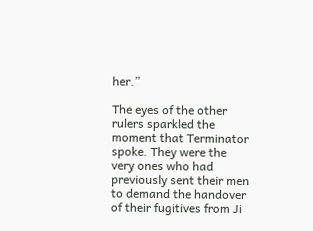her.”

The eyes of the other rulers sparkled the moment that Terminator spoke. They were the very ones who had previously sent their men to demand the handover of their fugitives from Ji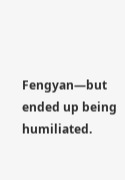Fengyan—but ended up being humiliated.